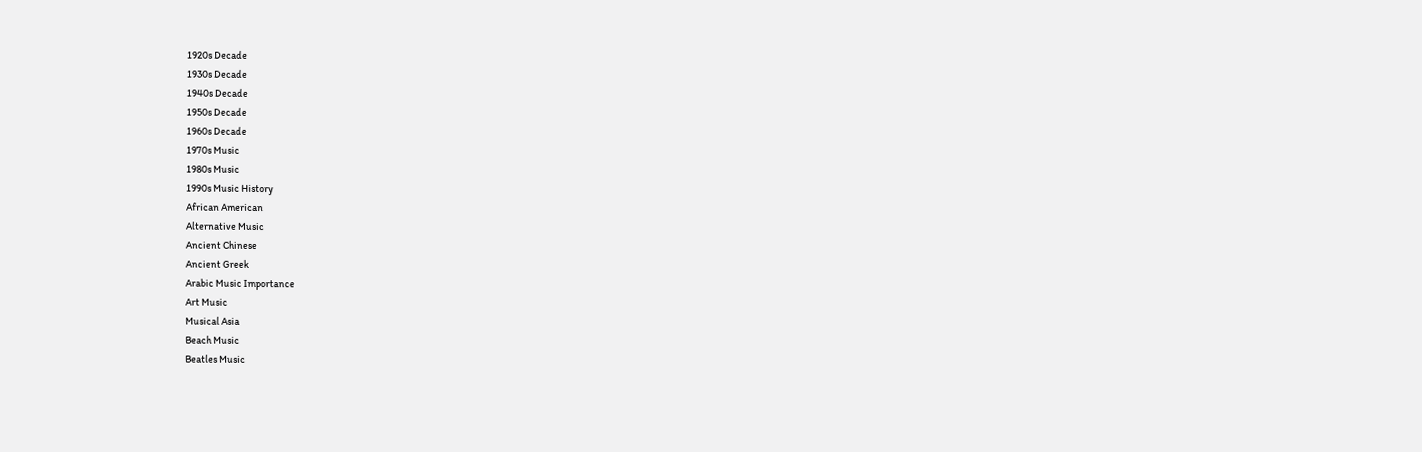1920s Decade
1930s Decade
1940s Decade
1950s Decade
1960s Decade
1970s Music
1980s Music
1990s Music History
African American
Alternative Music
Ancient Chinese
Ancient Greek
Arabic Music Importance
Art Music
Musical Asia
Beach Music
Beatles Music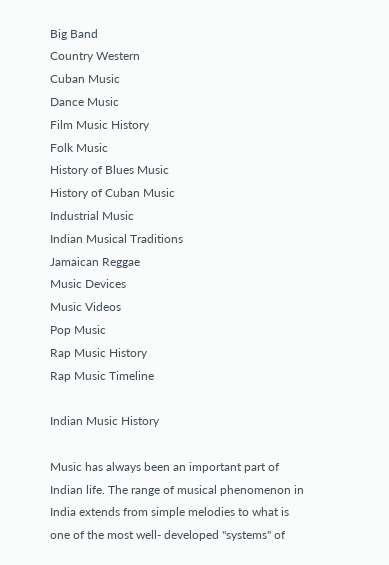Big Band
Country Western
Cuban Music
Dance Music
Film Music History
Folk Music
History of Blues Music
History of Cuban Music
Industrial Music
Indian Musical Traditions
Jamaican Reggae
Music Devices
Music Videos
Pop Music
Rap Music History
Rap Music Timeline

Indian Music History

Music has always been an important part of Indian life. The range of musical phenomenon in India extends from simple melodies to what is one of the most well- developed "systems" of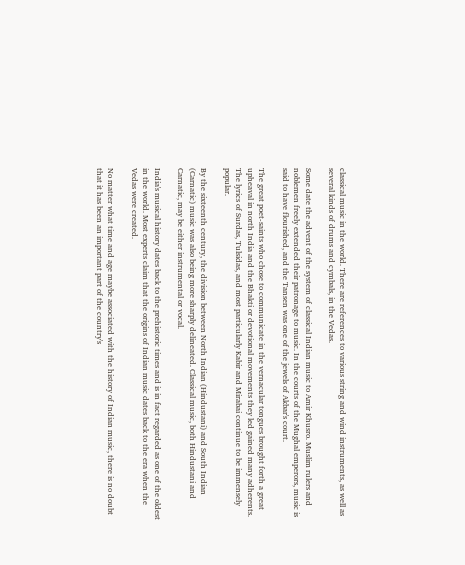classical music in the world. There are references to various string and wind instruments, as well as several kinds of drums and cymbals, in the Vedas.

Some date the advent of the system of classical Indian music to Amir Khusro. Muslim rulers and noblemen freely extended their patronage to music. In the courts of the Mughal emperors, music is said to have flourished, and the Tansen was one of the jewels of Akbar's court.

The great poet-saints who chose to communicate in the vernacular tongues brought forth a great upheaval in north India and the Bhakti or devotional movements they led gained many adherents. The lyrics of Surdas, Tulsidas, and most particularly Kabir and Mirabai continue to be immensely popular.

By the sixteenth century, the division between North Indian (Hindustani) and South Indian (Carnatic) music was also being more sharply delineated. Classical music, both Hindustani and Carnatic, may be either instrumental or vocal.

India's musical history dates back to the prehistoric times and is in fact regarded as one of the oldest in the world. Most experts claim that the origins of Indian music dates back to the era when the Vedas were created.

No matter what time and age maybe associated with the history of Indian music, there is no doubt that it has been an important part of the country's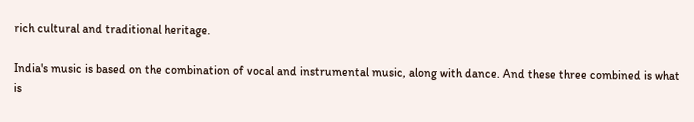rich cultural and traditional heritage.

India's music is based on the combination of vocal and instrumental music, along with dance. And these three combined is what is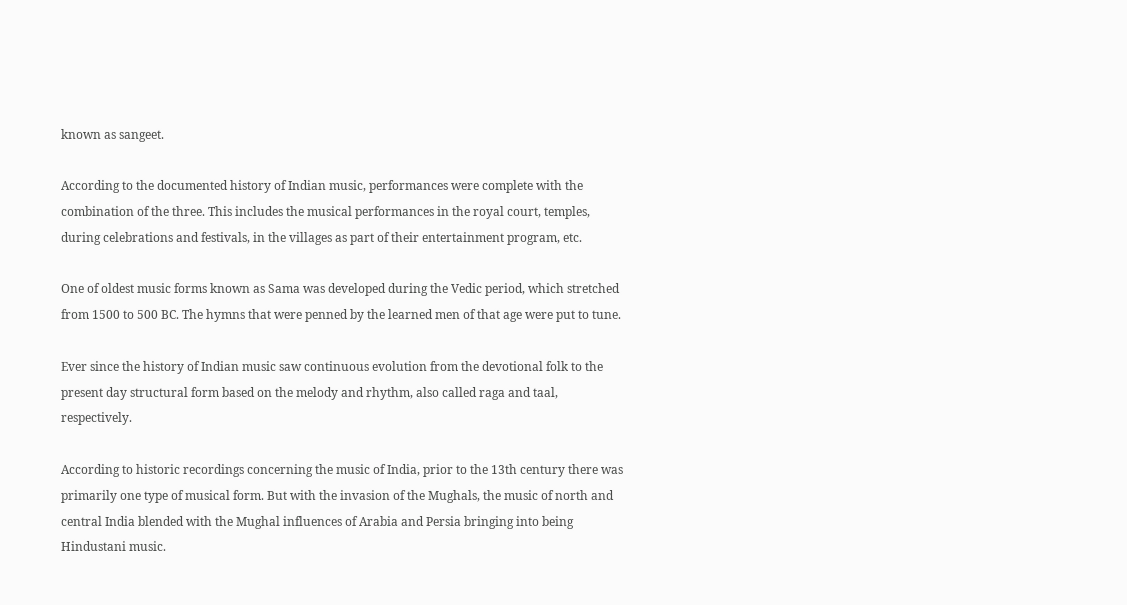known as sangeet.

According to the documented history of Indian music, performances were complete with the combination of the three. This includes the musical performances in the royal court, temples, during celebrations and festivals, in the villages as part of their entertainment program, etc.

One of oldest music forms known as Sama was developed during the Vedic period, which stretched from 1500 to 500 BC. The hymns that were penned by the learned men of that age were put to tune.

Ever since the history of Indian music saw continuous evolution from the devotional folk to the present day structural form based on the melody and rhythm, also called raga and taal, respectively.

According to historic recordings concerning the music of India, prior to the 13th century there was primarily one type of musical form. But with the invasion of the Mughals, the music of north and central India blended with the Mughal influences of Arabia and Persia bringing into being Hindustani music.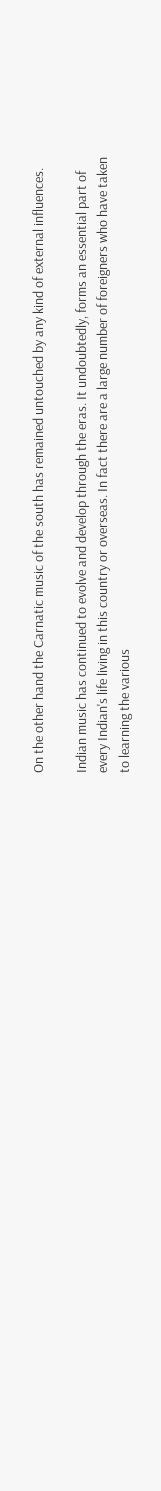On the other hand the Carnatic music of the south has remained untouched by any kind of external influences.

Indian music has continued to evolve and develop through the eras. It undoubtedly, forms an essential part of every Indian's life living in this country or overseas. In fact there are a large number of foreigners who have taken to learning the various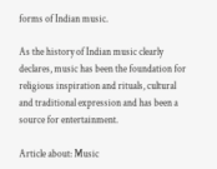forms of Indian music.

As the history of Indian music clearly declares, music has been the foundation for religious inspiration and rituals, cultural and traditional expression and has been a source for entertainment.

Article about: Music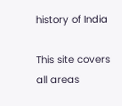history of India

This site covers all areas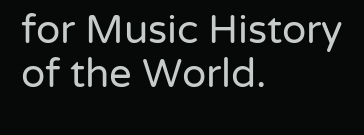for Music History of the World.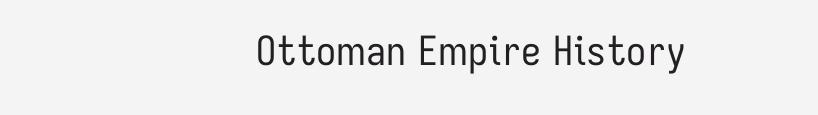Ottoman Empire History